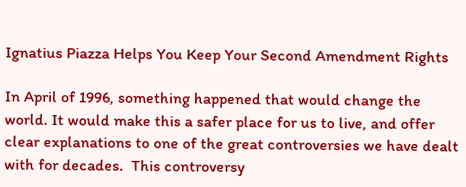Ignatius Piazza Helps You Keep Your Second Amendment Rights

In April of 1996, something happened that would change the world. It would make this a safer place for us to live, and offer clear explanations to one of the great controversies we have dealt with for decades.  This controversy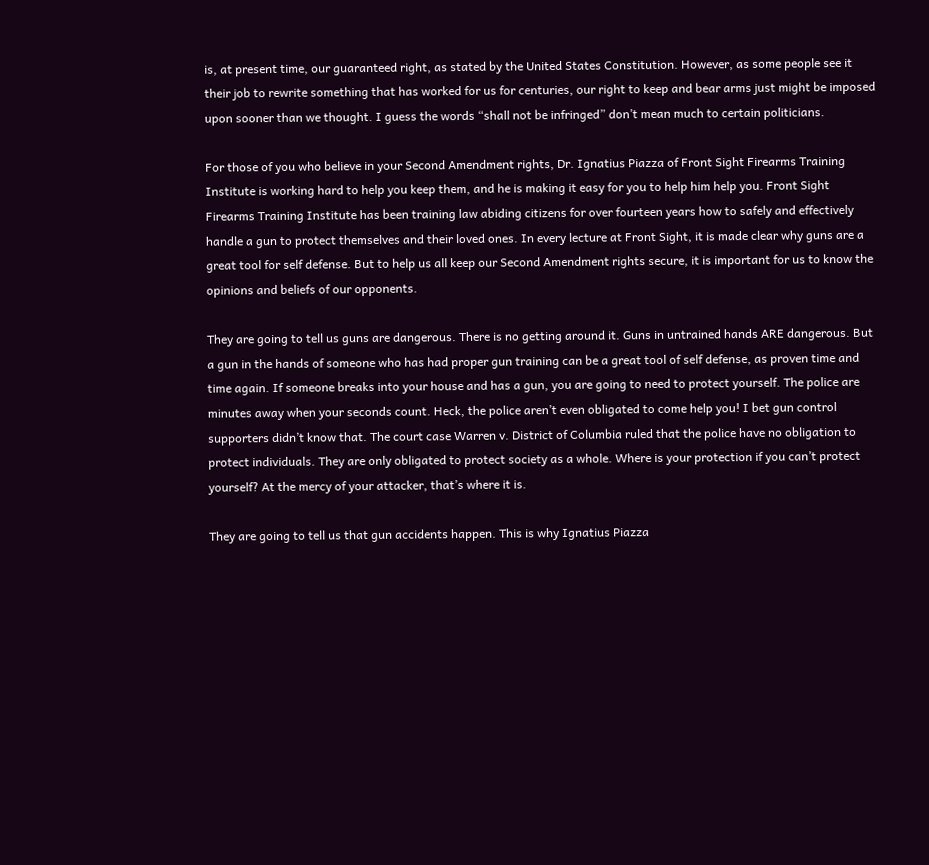is, at present time, our guaranteed right, as stated by the United States Constitution. However, as some people see it their job to rewrite something that has worked for us for centuries, our right to keep and bear arms just might be imposed upon sooner than we thought. I guess the words “shall not be infringed” don’t mean much to certain politicians.

For those of you who believe in your Second Amendment rights, Dr. Ignatius Piazza of Front Sight Firearms Training Institute is working hard to help you keep them, and he is making it easy for you to help him help you. Front Sight Firearms Training Institute has been training law abiding citizens for over fourteen years how to safely and effectively handle a gun to protect themselves and their loved ones. In every lecture at Front Sight, it is made clear why guns are a great tool for self defense. But to help us all keep our Second Amendment rights secure, it is important for us to know the opinions and beliefs of our opponents.

They are going to tell us guns are dangerous. There is no getting around it. Guns in untrained hands ARE dangerous. But a gun in the hands of someone who has had proper gun training can be a great tool of self defense, as proven time and time again. If someone breaks into your house and has a gun, you are going to need to protect yourself. The police are minutes away when your seconds count. Heck, the police aren’t even obligated to come help you! I bet gun control supporters didn’t know that. The court case Warren v. District of Columbia ruled that the police have no obligation to protect individuals. They are only obligated to protect society as a whole. Where is your protection if you can’t protect yourself? At the mercy of your attacker, that’s where it is.

They are going to tell us that gun accidents happen. This is why Ignatius Piazza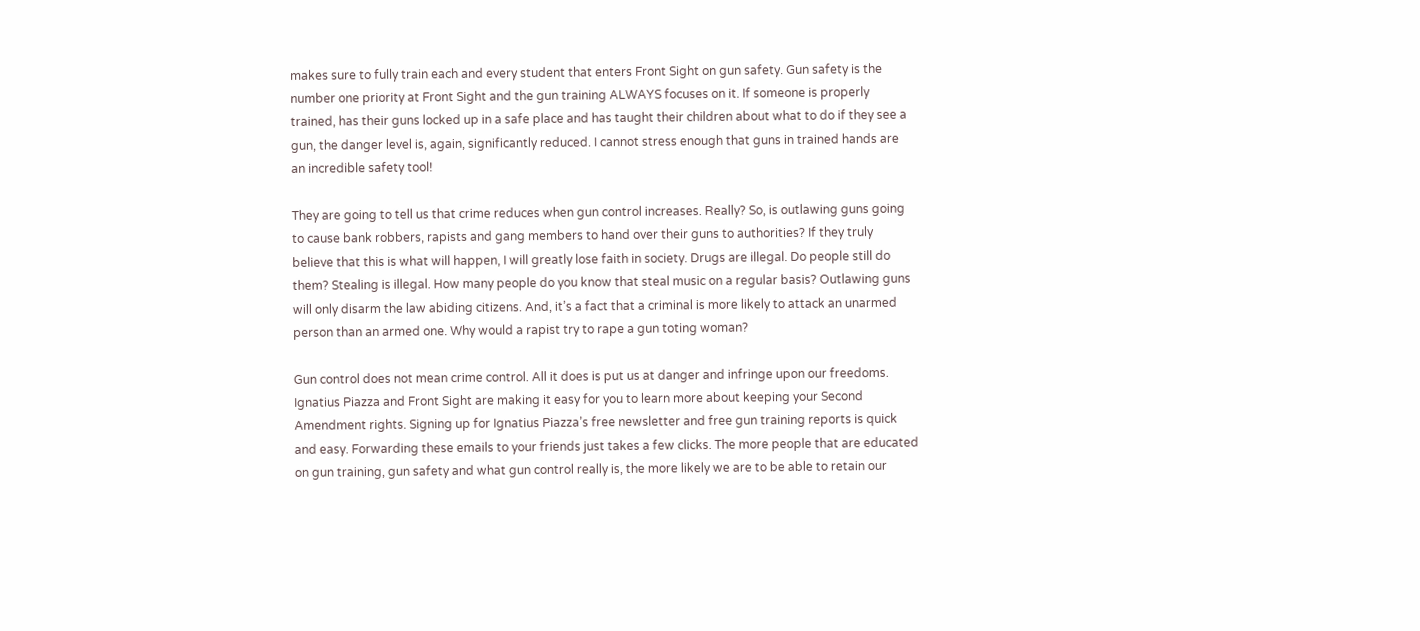makes sure to fully train each and every student that enters Front Sight on gun safety. Gun safety is the number one priority at Front Sight and the gun training ALWAYS focuses on it. If someone is properly trained, has their guns locked up in a safe place and has taught their children about what to do if they see a gun, the danger level is, again, significantly reduced. I cannot stress enough that guns in trained hands are an incredible safety tool!

They are going to tell us that crime reduces when gun control increases. Really? So, is outlawing guns going to cause bank robbers, rapists and gang members to hand over their guns to authorities? If they truly believe that this is what will happen, I will greatly lose faith in society. Drugs are illegal. Do people still do them? Stealing is illegal. How many people do you know that steal music on a regular basis? Outlawing guns will only disarm the law abiding citizens. And, it’s a fact that a criminal is more likely to attack an unarmed person than an armed one. Why would a rapist try to rape a gun toting woman?

Gun control does not mean crime control. All it does is put us at danger and infringe upon our freedoms. Ignatius Piazza and Front Sight are making it easy for you to learn more about keeping your Second Amendment rights. Signing up for Ignatius Piazza’s free newsletter and free gun training reports is quick and easy. Forwarding these emails to your friends just takes a few clicks. The more people that are educated on gun training, gun safety and what gun control really is, the more likely we are to be able to retain our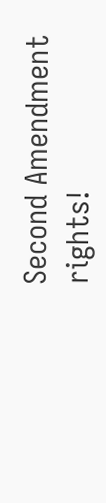Second Amendment rights!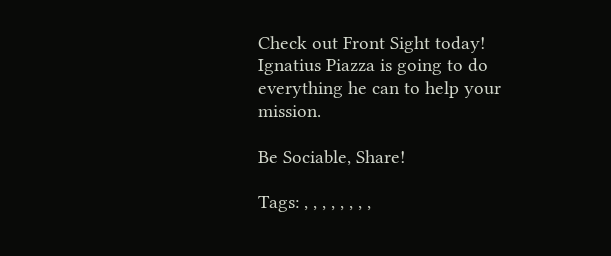Check out Front Sight today! Ignatius Piazza is going to do everything he can to help your mission.

Be Sociable, Share!

Tags: , , , , , , , ,